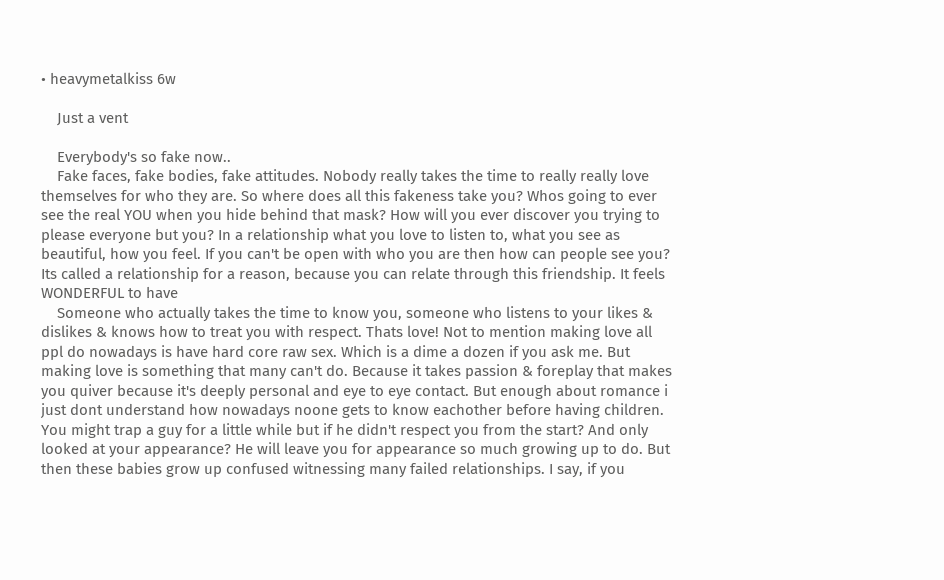• heavymetalkiss 6w

    Just a vent

    Everybody's so fake now..
    Fake faces, fake bodies, fake attitudes. Nobody really takes the time to really really love themselves for who they are. So where does all this fakeness take you? Whos going to ever see the real YOU when you hide behind that mask? How will you ever discover you trying to please everyone but you? In a relationship what you love to listen to, what you see as beautiful, how you feel. If you can't be open with who you are then how can people see you? Its called a relationship for a reason, because you can relate through this friendship. It feels WONDERFUL to have
    Someone who actually takes the time to know you, someone who listens to your likes & dislikes & knows how to treat you with respect. Thats love! Not to mention making love all ppl do nowadays is have hard core raw sex. Which is a dime a dozen if you ask me. But making love is something that many can't do. Because it takes passion & foreplay that makes you quiver because it's deeply personal and eye to eye contact. But enough about romance i just dont understand how nowadays noone gets to know eachother before having children. You might trap a guy for a little while but if he didn't respect you from the start? And only looked at your appearance? He will leave you for appearance so much growing up to do. But then these babies grow up confused witnessing many failed relationships. I say, if you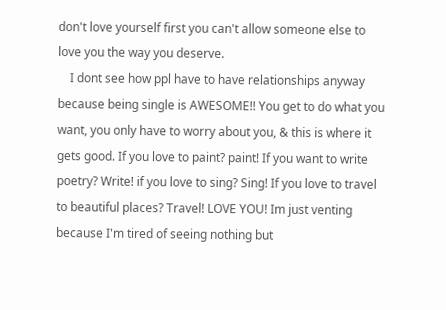don't love yourself first you can't allow someone else to love you the way you deserve.
    I dont see how ppl have to have relationships anyway because being single is AWESOME!! You get to do what you want, you only have to worry about you, & this is where it gets good. If you love to paint? paint! If you want to write poetry? Write! if you love to sing? Sing! If you love to travel to beautiful places? Travel! LOVE YOU! Im just venting because I'm tired of seeing nothing but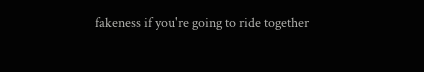fakeness if you're going to ride together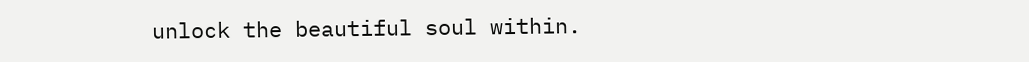unlock the beautiful soul within.